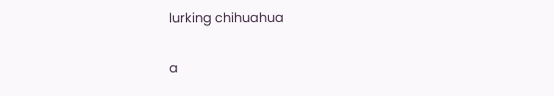lurking chihuahua

a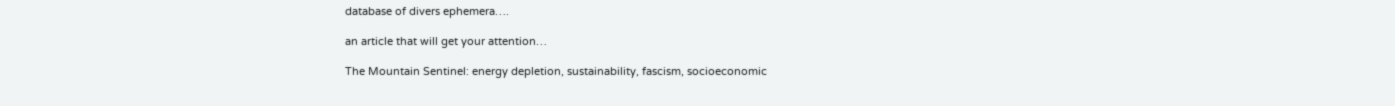database of divers ephemera….

an article that will get your attention…

The Mountain Sentinel: energy depletion, sustainability, fascism, socioeconomic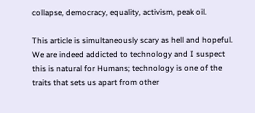collapse, democracy, equality, activism, peak oil.

This article is simultaneously scary as hell and hopeful. We are indeed addicted to technology and I suspect this is natural for Humans; technology is one of the traits that sets us apart from other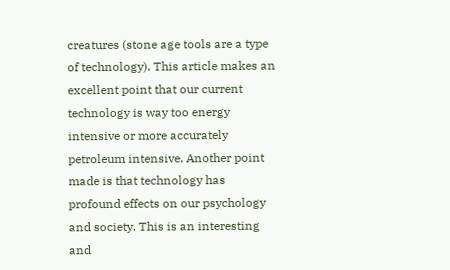creatures (stone age tools are a type of technology). This article makes an excellent point that our current technology is way too energy intensive or more accurately petroleum intensive. Another point made is that technology has profound effects on our psychology and society. This is an interesting and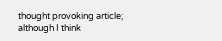thought provoking article; although I think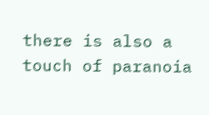there is also a touch of paranoia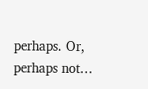perhaps. Or, perhaps not…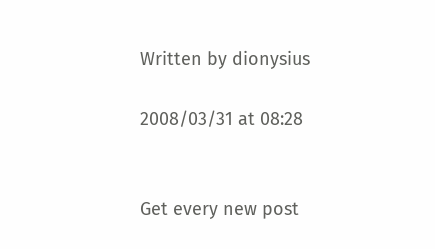Written by dionysius

2008/03/31 at 08:28


Get every new post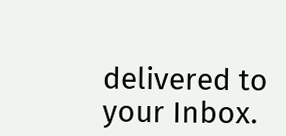delivered to your Inbox.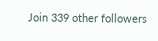Join 339 other followers